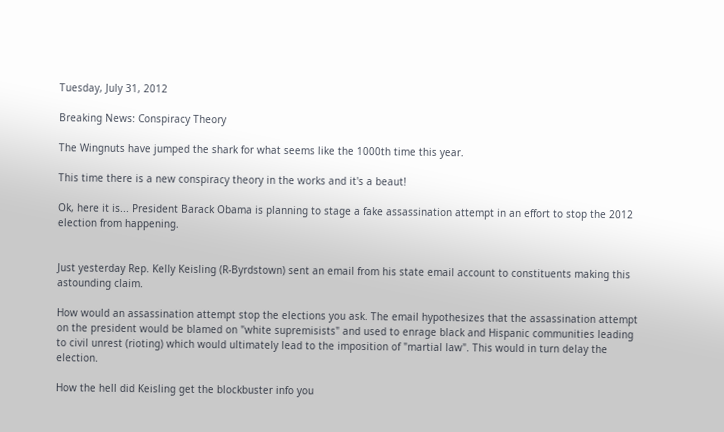Tuesday, July 31, 2012

Breaking News: Conspiracy Theory

The Wingnuts have jumped the shark for what seems like the 1000th time this year.

This time there is a new conspiracy theory in the works and it's a beaut!

Ok, here it is... President Barack Obama is planning to stage a fake assassination attempt in an effort to stop the 2012 election from happening.


Just yesterday Rep. Kelly Keisling (R-Byrdstown) sent an email from his state email account to constituents making this astounding claim.

How would an assassination attempt stop the elections you ask. The email hypothesizes that the assassination attempt on the president would be blamed on "white supremisists" and used to enrage black and Hispanic communities leading to civil unrest (rioting) which would ultimately lead to the imposition of "martial law". This would in turn delay the election.

How the hell did Keisling get the blockbuster info you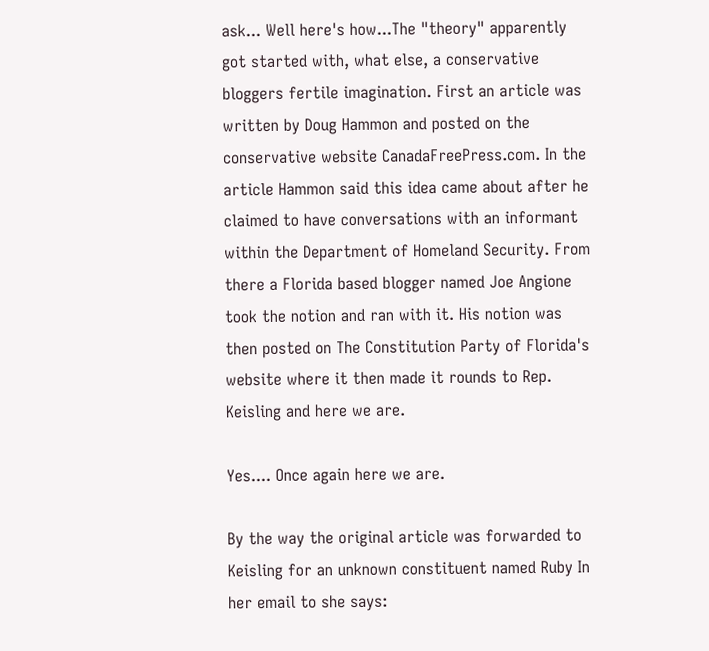ask... Well here's how...The "theory" apparently got started with, what else, a conservative bloggers fertile imagination. First an article was written by Doug Hammon and posted on the conservative website CanadaFreePress.com. In the article Hammon said this idea came about after he claimed to have conversations with an informant within the Department of Homeland Security. From there a Florida based blogger named Joe Angione took the notion and ran with it. His notion was then posted on The Constitution Party of Florida's website where it then made it rounds to Rep. Keisling and here we are.

Yes.... Once again here we are.

By the way the original article was forwarded to Keisling for an unknown constituent named Ruby In her email to she says: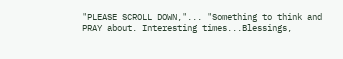"PLEASE SCROLL DOWN,"... "Something to think and PRAY about. Interesting times...Blessings,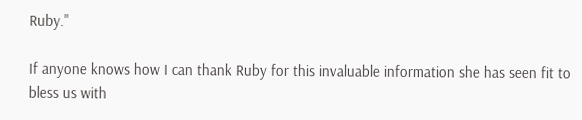Ruby."

If anyone knows how I can thank Ruby for this invaluable information she has seen fit to bless us with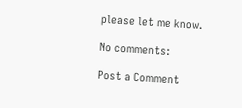please let me know.

No comments:

Post a Comment